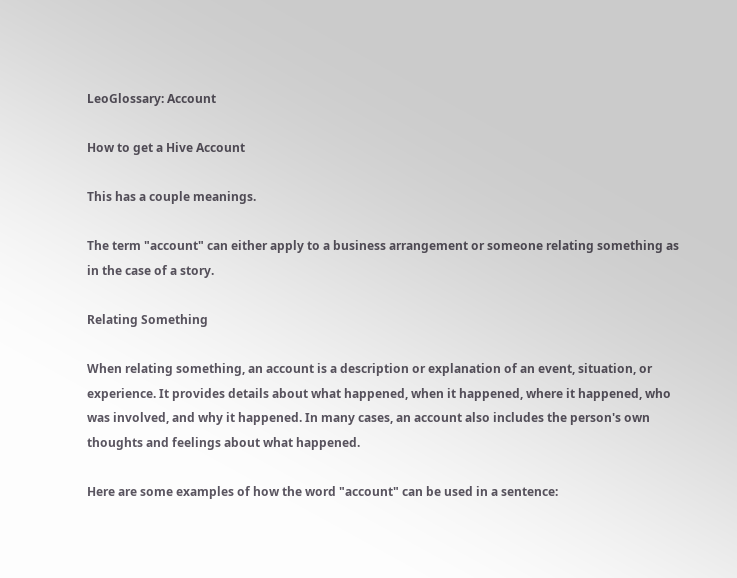LeoGlossary: Account

How to get a Hive Account

This has a couple meanings.

The term "account" can either apply to a business arrangement or someone relating something as in the case of a story.

Relating Something

When relating something, an account is a description or explanation of an event, situation, or experience. It provides details about what happened, when it happened, where it happened, who was involved, and why it happened. In many cases, an account also includes the person's own thoughts and feelings about what happened.

Here are some examples of how the word "account" can be used in a sentence: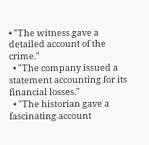• "The witness gave a detailed account of the crime."
  • "The company issued a statement accounting for its financial losses."
  • "The historian gave a fascinating account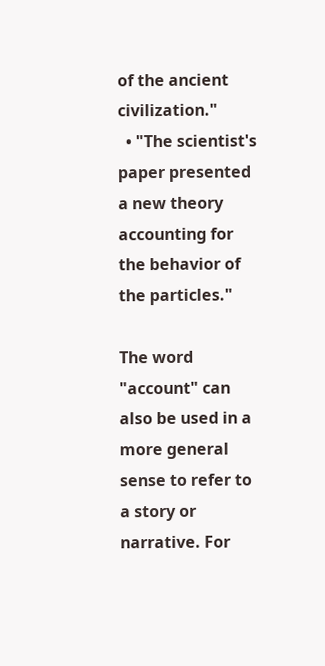of the ancient civilization."
  • "The scientist's paper presented a new theory accounting for the behavior of the particles."

The word "account" can also be used in a more general sense to refer to a story or narrative. For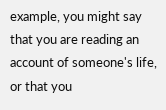example, you might say that you are reading an account of someone's life, or that you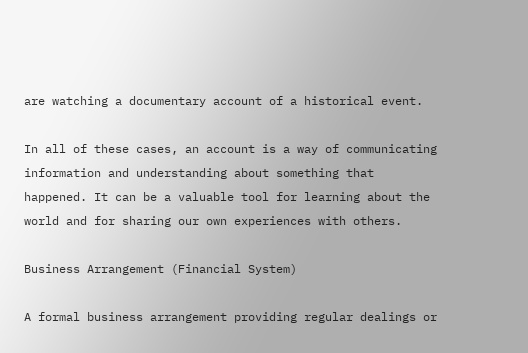are watching a documentary account of a historical event.

In all of these cases, an account is a way of communicating information and understanding about something that happened. It can be a valuable tool for learning about the world and for sharing our own experiences with others.

Business Arrangement (Financial System)

A formal business arrangement providing regular dealings or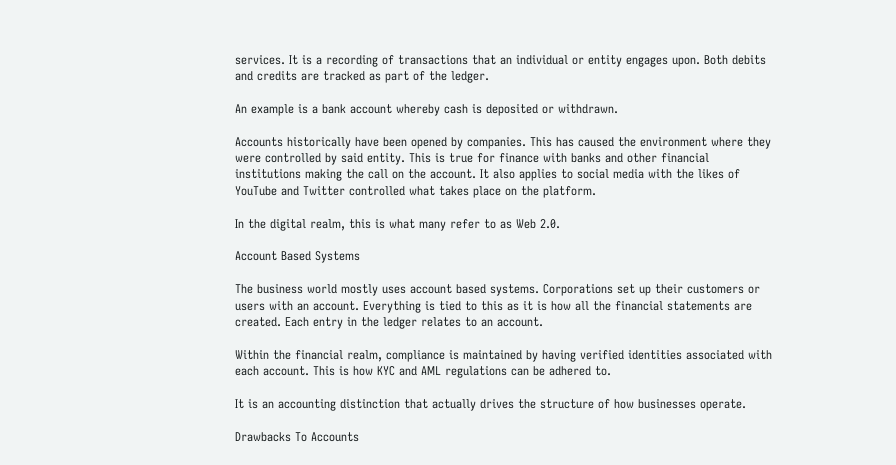services. It is a recording of transactions that an individual or entity engages upon. Both debits and credits are tracked as part of the ledger.

An example is a bank account whereby cash is deposited or withdrawn.

Accounts historically have been opened by companies. This has caused the environment where they were controlled by said entity. This is true for finance with banks and other financial institutions making the call on the account. It also applies to social media with the likes of YouTube and Twitter controlled what takes place on the platform.

In the digital realm, this is what many refer to as Web 2.0.

Account Based Systems

The business world mostly uses account based systems. Corporations set up their customers or users with an account. Everything is tied to this as it is how all the financial statements are created. Each entry in the ledger relates to an account.

Within the financial realm, compliance is maintained by having verified identities associated with each account. This is how KYC and AML regulations can be adhered to.

It is an accounting distinction that actually drives the structure of how businesses operate.

Drawbacks To Accounts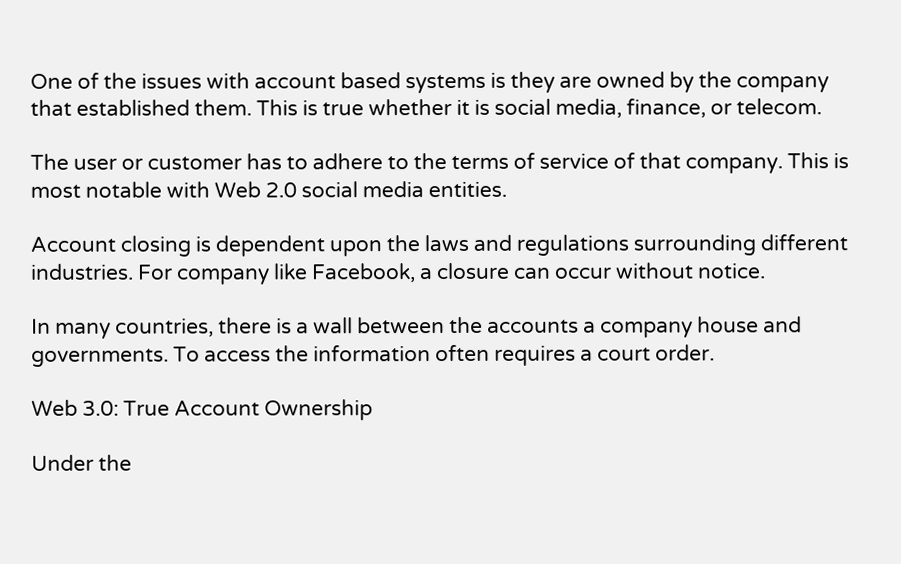One of the issues with account based systems is they are owned by the company that established them. This is true whether it is social media, finance, or telecom.

The user or customer has to adhere to the terms of service of that company. This is most notable with Web 2.0 social media entities.

Account closing is dependent upon the laws and regulations surrounding different industries. For company like Facebook, a closure can occur without notice.

In many countries, there is a wall between the accounts a company house and governments. To access the information often requires a court order.

Web 3.0: True Account Ownership

Under the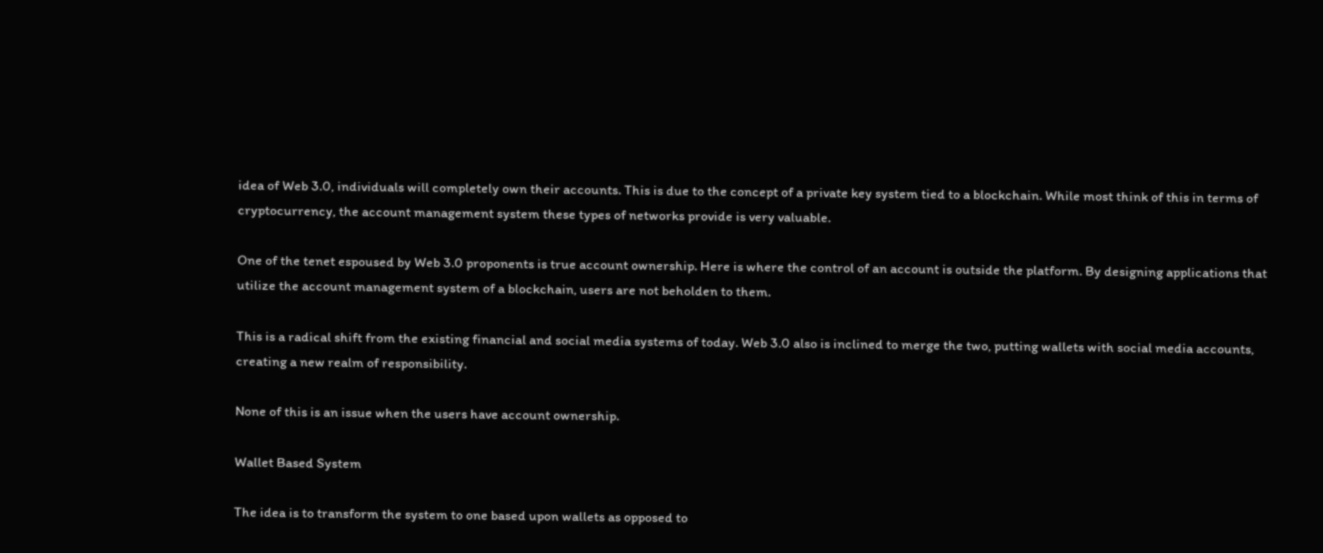idea of Web 3.0, individuals will completely own their accounts. This is due to the concept of a private key system tied to a blockchain. While most think of this in terms of cryptocurrency, the account management system these types of networks provide is very valuable.

One of the tenet espoused by Web 3.0 proponents is true account ownership. Here is where the control of an account is outside the platform. By designing applications that utilize the account management system of a blockchain, users are not beholden to them.

This is a radical shift from the existing financial and social media systems of today. Web 3.0 also is inclined to merge the two, putting wallets with social media accounts, creating a new realm of responsibility.

None of this is an issue when the users have account ownership.

Wallet Based System

The idea is to transform the system to one based upon wallets as opposed to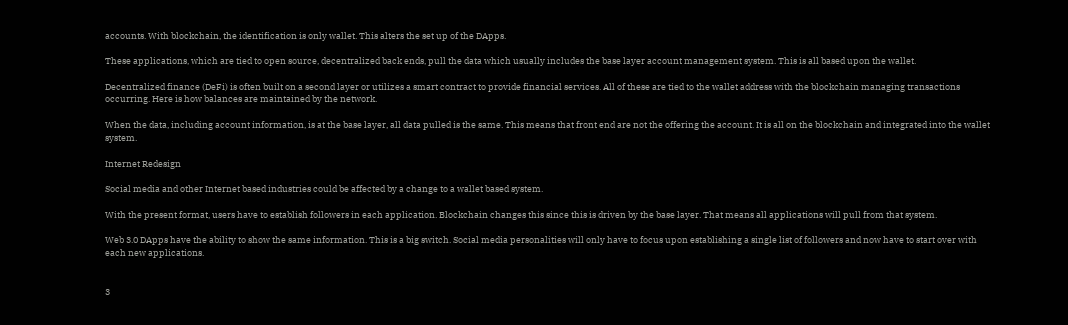accounts. With blockchain, the identification is only wallet. This alters the set up of the DApps.

These applications, which are tied to open source, decentralized back ends, pull the data which usually includes the base layer account management system. This is all based upon the wallet.

Decentralized finance (DeFi) is often built on a second layer or utilizes a smart contract to provide financial services. All of these are tied to the wallet address with the blockchain managing transactions occurring. Here is how balances are maintained by the network.

When the data, including account information, is at the base layer, all data pulled is the same. This means that front end are not the offering the account. It is all on the blockchain and integrated into the wallet system.

Internet Redesign

Social media and other Internet based industries could be affected by a change to a wallet based system.

With the present format, users have to establish followers in each application. Blockchain changes this since this is driven by the base layer. That means all applications will pull from that system.

Web 3.0 DApps have the ability to show the same information. This is a big switch. Social media personalities will only have to focus upon establishing a single list of followers and now have to start over with each new applications.


3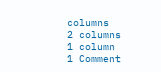columns
2 columns
1 column
1 Comment